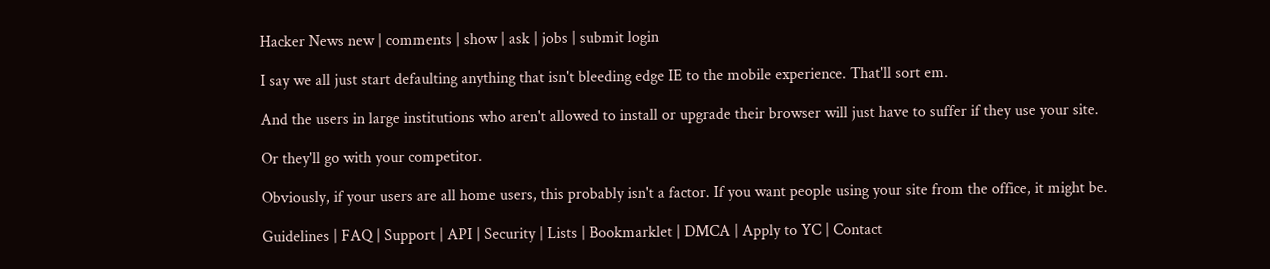Hacker News new | comments | show | ask | jobs | submit login

I say we all just start defaulting anything that isn't bleeding edge IE to the mobile experience. That'll sort em.

And the users in large institutions who aren't allowed to install or upgrade their browser will just have to suffer if they use your site.

Or they'll go with your competitor.

Obviously, if your users are all home users, this probably isn't a factor. If you want people using your site from the office, it might be.

Guidelines | FAQ | Support | API | Security | Lists | Bookmarklet | DMCA | Apply to YC | Contact